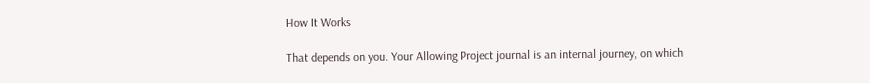How It Works

That depends on you. Your Allowing Project journal is an internal journey, on which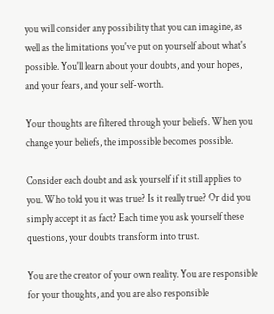you will consider any possibility that you can imagine, as well as the limitations you've put on yourself about what's possible. You'll learn about your doubts, and your hopes, and your fears, and your self-worth.

Your thoughts are filtered through your beliefs. When you change your beliefs, the impossible becomes possible.

Consider each doubt and ask yourself if it still applies to you. Who told you it was true? Is it really true? Or did you simply accept it as fact? Each time you ask yourself these questions, your doubts transform into trust.

You are the creator of your own reality. You are responsible for your thoughts, and you are also responsible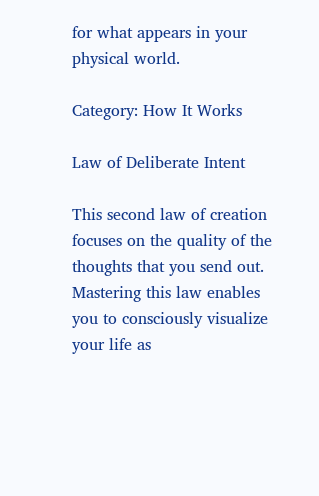for what appears in your physical world.

Category: How It Works

Law of Deliberate Intent

This second law of creation focuses on the quality of the thoughts that you send out. Mastering this law enables you to consciously visualize your life as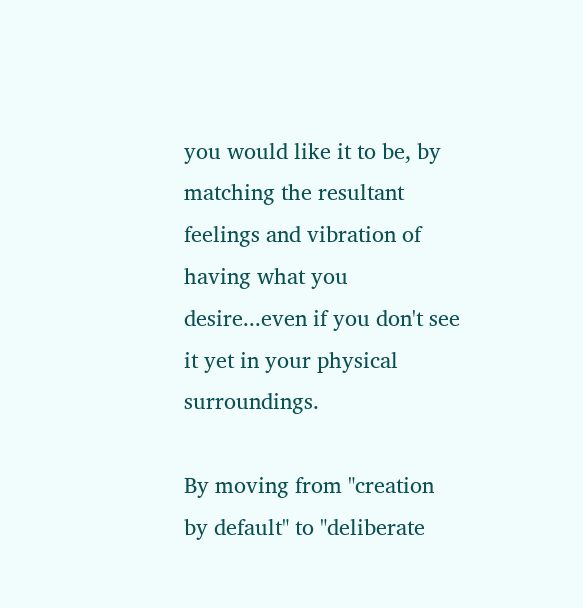you would like it to be, by matching the resultant feelings and vibration of having what you desire...even if you don't see it yet in your physical surroundings.

By moving from "creation by default" to "deliberate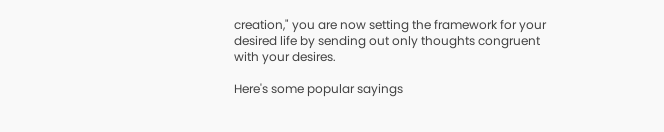creation," you are now setting the framework for your desired life by sending out only thoughts congruent with your desires.

Here's some popular sayings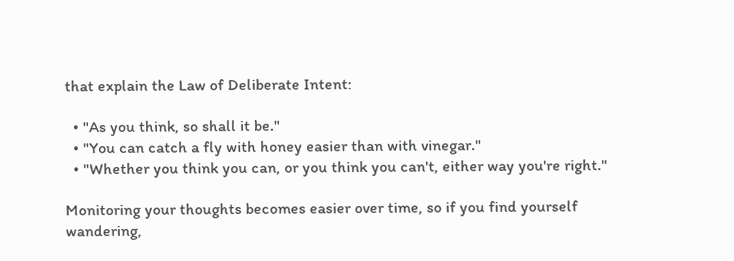that explain the Law of Deliberate Intent:

  • "As you think, so shall it be."
  • "You can catch a fly with honey easier than with vinegar."
  • "Whether you think you can, or you think you can't, either way you're right."

Monitoring your thoughts becomes easier over time, so if you find yourself wandering,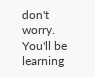don't worry. You'll be learning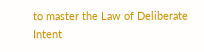to master the Law of Deliberate Intent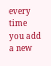every time you add a new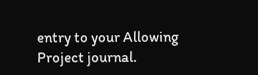entry to your Allowing Project journal.